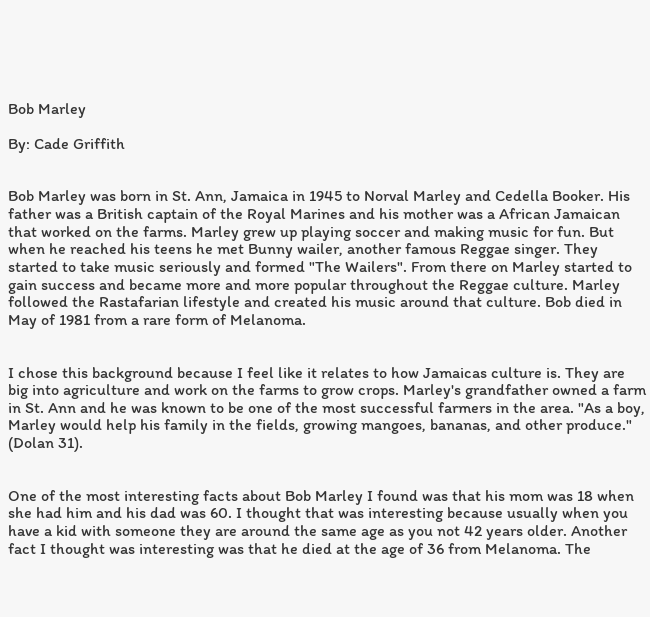Bob Marley

By: Cade Griffith


Bob Marley was born in St. Ann, Jamaica in 1945 to Norval Marley and Cedella Booker. His father was a British captain of the Royal Marines and his mother was a African Jamaican that worked on the farms. Marley grew up playing soccer and making music for fun. But when he reached his teens he met Bunny wailer, another famous Reggae singer. They started to take music seriously and formed "The Wailers". From there on Marley started to gain success and became more and more popular throughout the Reggae culture. Marley followed the Rastafarian lifestyle and created his music around that culture. Bob died in May of 1981 from a rare form of Melanoma.


I chose this background because I feel like it relates to how Jamaicas culture is. They are big into agriculture and work on the farms to grow crops. Marley's grandfather owned a farm in St. Ann and he was known to be one of the most successful farmers in the area. "As a boy, Marley would help his family in the fields, growing mangoes, bananas, and other produce." (Dolan 31).


One of the most interesting facts about Bob Marley I found was that his mom was 18 when she had him and his dad was 60. I thought that was interesting because usually when you have a kid with someone they are around the same age as you not 42 years older. Another fact I thought was interesting was that he died at the age of 36 from Melanoma. The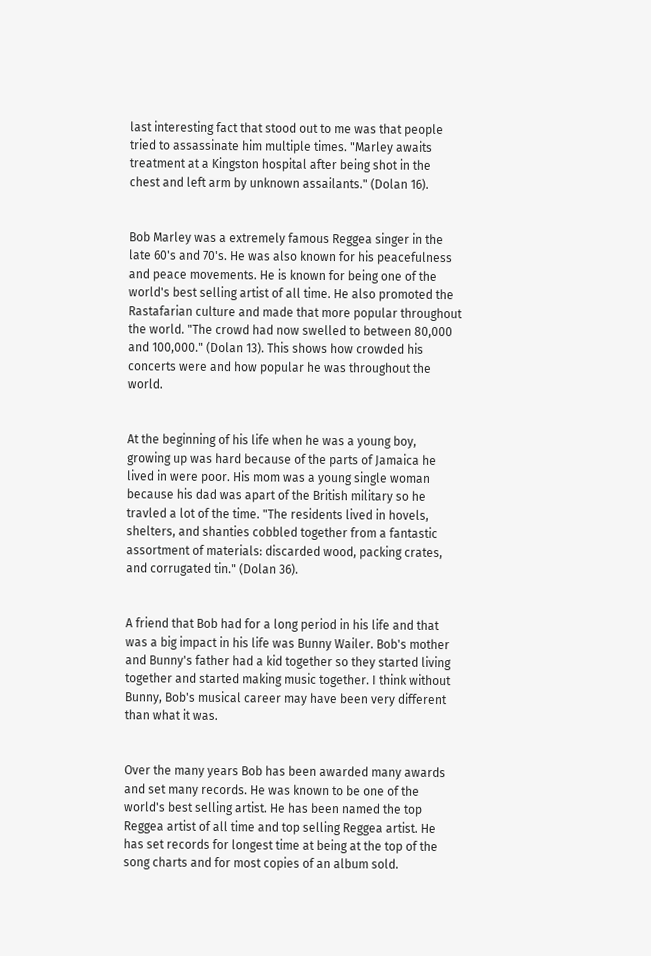last interesting fact that stood out to me was that people tried to assassinate him multiple times. "Marley awaits treatment at a Kingston hospital after being shot in the chest and left arm by unknown assailants." (Dolan 16).


Bob Marley was a extremely famous Reggea singer in the late 60's and 70's. He was also known for his peacefulness and peace movements. He is known for being one of the world's best selling artist of all time. He also promoted the Rastafarian culture and made that more popular throughout the world. "The crowd had now swelled to between 80,000 and 100,000." (Dolan 13). This shows how crowded his concerts were and how popular he was throughout the world.


At the beginning of his life when he was a young boy, growing up was hard because of the parts of Jamaica he lived in were poor. His mom was a young single woman because his dad was apart of the British military so he travled a lot of the time. "The residents lived in hovels, shelters, and shanties cobbled together from a fantastic assortment of materials: discarded wood, packing crates, and corrugated tin." (Dolan 36).


A friend that Bob had for a long period in his life and that was a big impact in his life was Bunny Wailer. Bob's mother and Bunny's father had a kid together so they started living together and started making music together. I think without Bunny, Bob's musical career may have been very different than what it was.


Over the many years Bob has been awarded many awards and set many records. He was known to be one of the world's best selling artist. He has been named the top Reggea artist of all time and top selling Reggea artist. He has set records for longest time at being at the top of the song charts and for most copies of an album sold.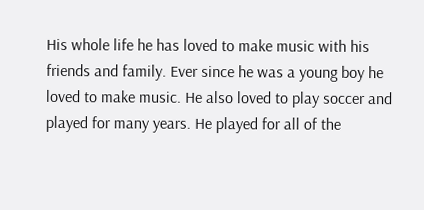His whole life he has loved to make music with his friends and family. Ever since he was a young boy he loved to make music. He also loved to play soccer and played for many years. He played for all of the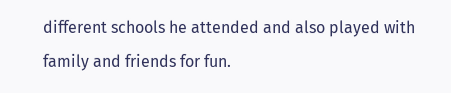different schools he attended and also played with family and friends for fun.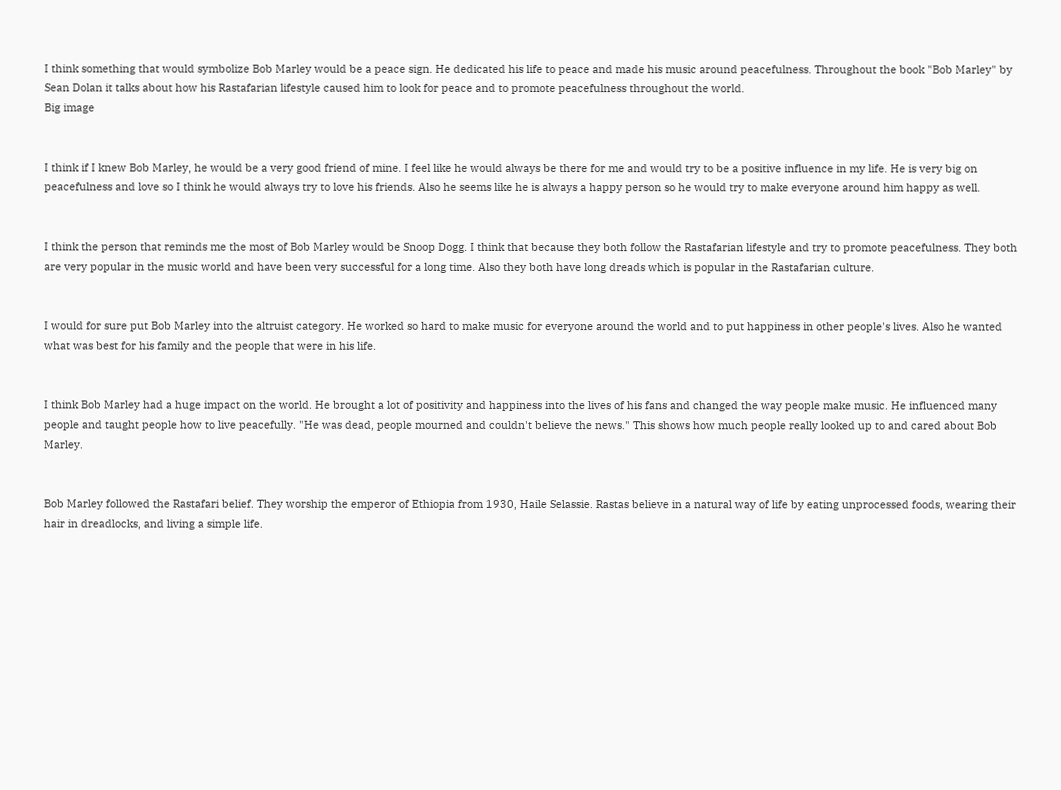I think something that would symbolize Bob Marley would be a peace sign. He dedicated his life to peace and made his music around peacefulness. Throughout the book "Bob Marley" by Sean Dolan it talks about how his Rastafarian lifestyle caused him to look for peace and to promote peacefulness throughout the world.
Big image


I think if I knew Bob Marley, he would be a very good friend of mine. I feel like he would always be there for me and would try to be a positive influence in my life. He is very big on peacefulness and love so I think he would always try to love his friends. Also he seems like he is always a happy person so he would try to make everyone around him happy as well.


I think the person that reminds me the most of Bob Marley would be Snoop Dogg. I think that because they both follow the Rastafarian lifestyle and try to promote peacefulness. They both are very popular in the music world and have been very successful for a long time. Also they both have long dreads which is popular in the Rastafarian culture.


I would for sure put Bob Marley into the altruist category. He worked so hard to make music for everyone around the world and to put happiness in other people's lives. Also he wanted what was best for his family and the people that were in his life.


I think Bob Marley had a huge impact on the world. He brought a lot of positivity and happiness into the lives of his fans and changed the way people make music. He influenced many people and taught people how to live peacefully. "He was dead, people mourned and couldn't believe the news." This shows how much people really looked up to and cared about Bob Marley.


Bob Marley followed the Rastafari belief. They worship the emperor of Ethiopia from 1930, Haile Selassie. Rastas believe in a natural way of life by eating unprocessed foods, wearing their hair in dreadlocks, and living a simple life.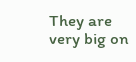They are very big on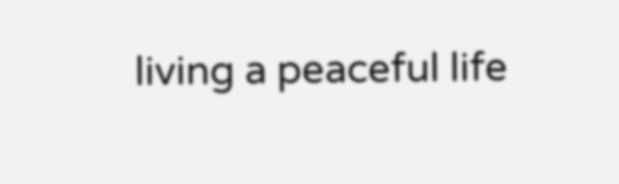living a peaceful life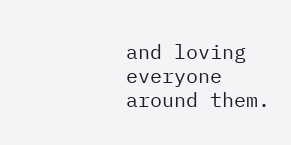and loving everyone around them.